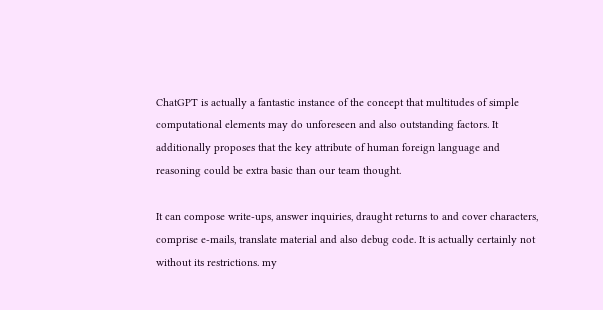ChatGPT is actually a fantastic instance of the concept that multitudes of simple computational elements may do unforeseen and also outstanding factors. It additionally proposes that the key attribute of human foreign language and reasoning could be extra basic than our team thought.

It can compose write-ups, answer inquiries, draught returns to and cover characters, comprise e-mails, translate material and also debug code. It is actually certainly not without its restrictions. my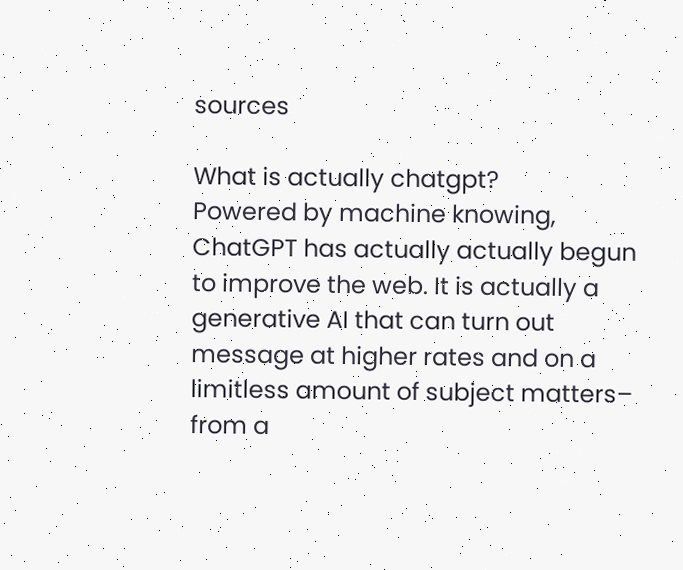sources

What is actually chatgpt?
Powered by machine knowing, ChatGPT has actually actually begun to improve the web. It is actually a generative AI that can turn out message at higher rates and on a limitless amount of subject matters– from a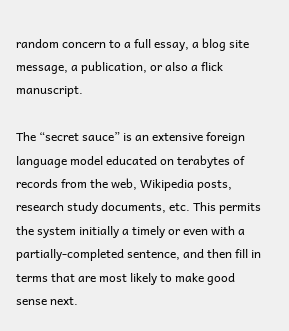random concern to a full essay, a blog site message, a publication, or also a flick manuscript.

The “secret sauce” is an extensive foreign language model educated on terabytes of records from the web, Wikipedia posts, research study documents, etc. This permits the system initially a timely or even with a partially-completed sentence, and then fill in terms that are most likely to make good sense next.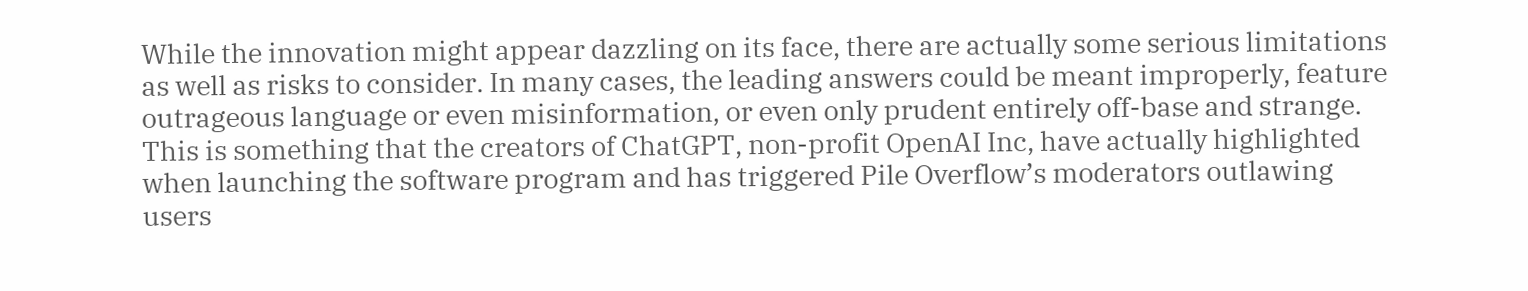While the innovation might appear dazzling on its face, there are actually some serious limitations as well as risks to consider. In many cases, the leading answers could be meant improperly, feature outrageous language or even misinformation, or even only prudent entirely off-base and strange. This is something that the creators of ChatGPT, non-profit OpenAI Inc, have actually highlighted when launching the software program and has triggered Pile Overflow’s moderators outlawing users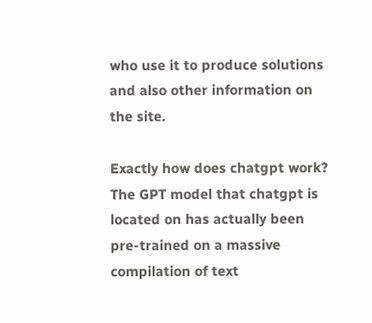who use it to produce solutions and also other information on the site.

Exactly how does chatgpt work?
The GPT model that chatgpt is located on has actually been pre-trained on a massive compilation of text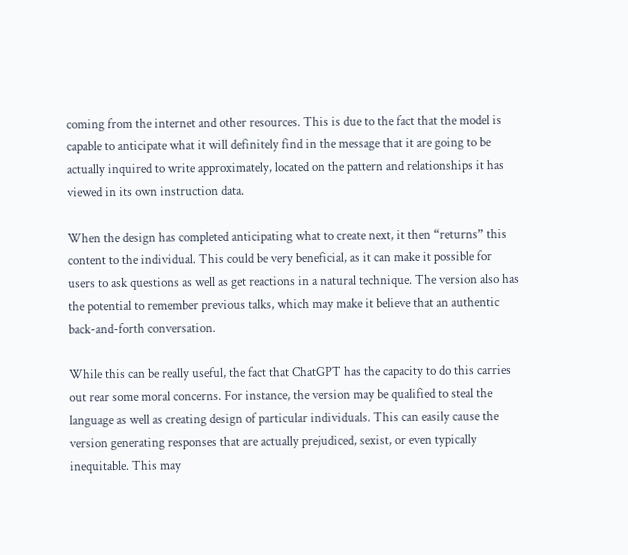coming from the internet and other resources. This is due to the fact that the model is capable to anticipate what it will definitely find in the message that it are going to be actually inquired to write approximately, located on the pattern and relationships it has viewed in its own instruction data.

When the design has completed anticipating what to create next, it then “returns” this content to the individual. This could be very beneficial, as it can make it possible for users to ask questions as well as get reactions in a natural technique. The version also has the potential to remember previous talks, which may make it believe that an authentic back-and-forth conversation.

While this can be really useful, the fact that ChatGPT has the capacity to do this carries out rear some moral concerns. For instance, the version may be qualified to steal the language as well as creating design of particular individuals. This can easily cause the version generating responses that are actually prejudiced, sexist, or even typically inequitable. This may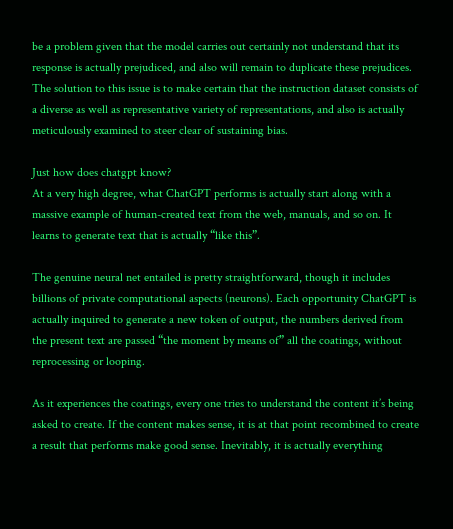be a problem given that the model carries out certainly not understand that its response is actually prejudiced, and also will remain to duplicate these prejudices. The solution to this issue is to make certain that the instruction dataset consists of a diverse as well as representative variety of representations, and also is actually meticulously examined to steer clear of sustaining bias.

Just how does chatgpt know?
At a very high degree, what ChatGPT performs is actually start along with a massive example of human-created text from the web, manuals, and so on. It learns to generate text that is actually “like this”.

The genuine neural net entailed is pretty straightforward, though it includes billions of private computational aspects (neurons). Each opportunity ChatGPT is actually inquired to generate a new token of output, the numbers derived from the present text are passed “the moment by means of” all the coatings, without reprocessing or looping.

As it experiences the coatings, every one tries to understand the content it’s being asked to create. If the content makes sense, it is at that point recombined to create a result that performs make good sense. Inevitably, it is actually everything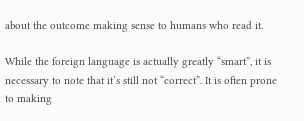about the outcome making sense to humans who read it.

While the foreign language is actually greatly “smart”, it is necessary to note that it’s still not “correct”. It is often prone to making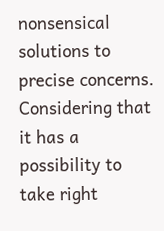nonsensical solutions to precise concerns. Considering that it has a possibility to take right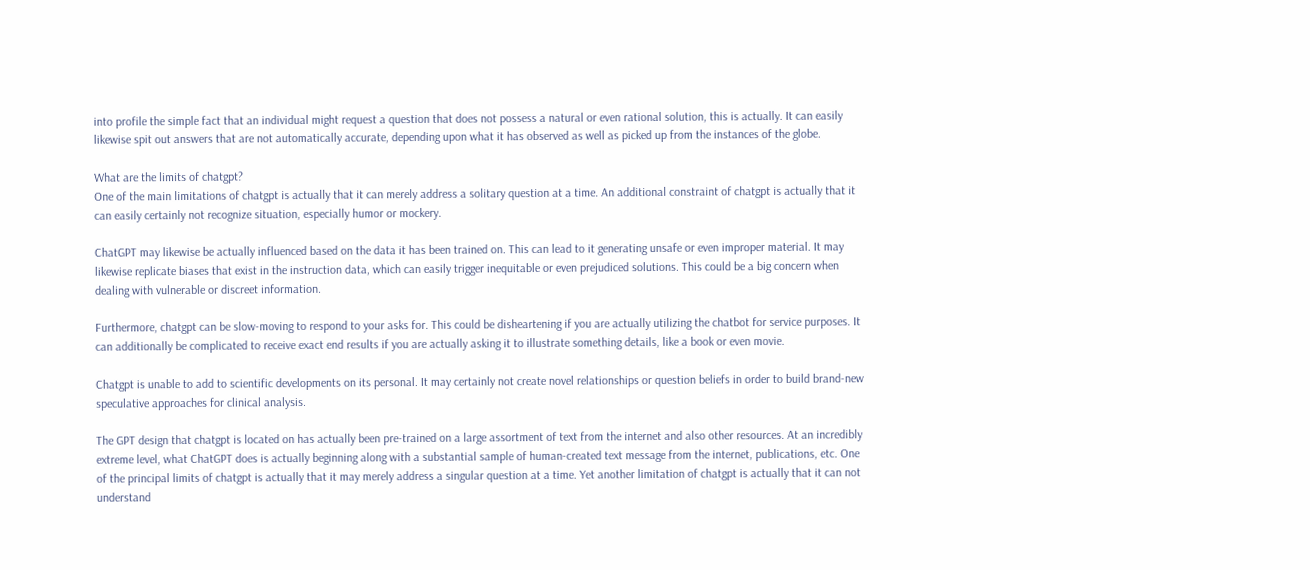into profile the simple fact that an individual might request a question that does not possess a natural or even rational solution, this is actually. It can easily likewise spit out answers that are not automatically accurate, depending upon what it has observed as well as picked up from the instances of the globe.

What are the limits of chatgpt?
One of the main limitations of chatgpt is actually that it can merely address a solitary question at a time. An additional constraint of chatgpt is actually that it can easily certainly not recognize situation, especially humor or mockery.

ChatGPT may likewise be actually influenced based on the data it has been trained on. This can lead to it generating unsafe or even improper material. It may likewise replicate biases that exist in the instruction data, which can easily trigger inequitable or even prejudiced solutions. This could be a big concern when dealing with vulnerable or discreet information.

Furthermore, chatgpt can be slow-moving to respond to your asks for. This could be disheartening if you are actually utilizing the chatbot for service purposes. It can additionally be complicated to receive exact end results if you are actually asking it to illustrate something details, like a book or even movie.

Chatgpt is unable to add to scientific developments on its personal. It may certainly not create novel relationships or question beliefs in order to build brand-new speculative approaches for clinical analysis.

The GPT design that chatgpt is located on has actually been pre-trained on a large assortment of text from the internet and also other resources. At an incredibly extreme level, what ChatGPT does is actually beginning along with a substantial sample of human-created text message from the internet, publications, etc. One of the principal limits of chatgpt is actually that it may merely address a singular question at a time. Yet another limitation of chatgpt is actually that it can not understand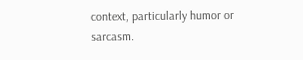context, particularly humor or sarcasm.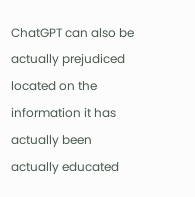ChatGPT can also be actually prejudiced located on the information it has actually been actually educated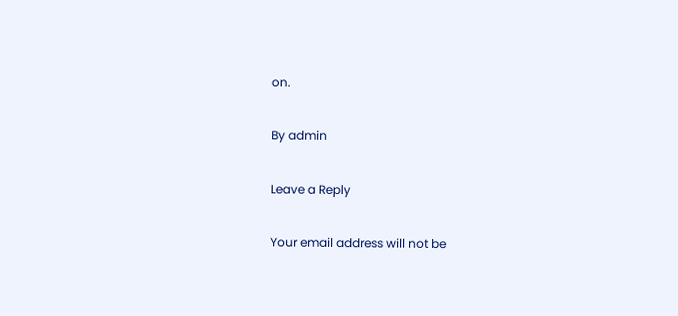on.

By admin

Leave a Reply

Your email address will not be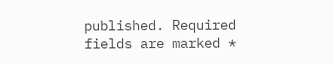published. Required fields are marked *